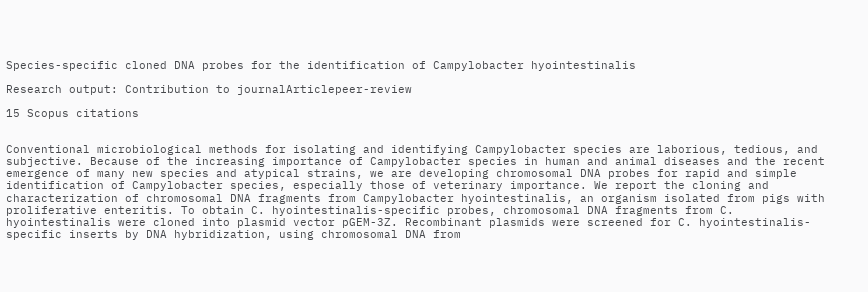Species-specific cloned DNA probes for the identification of Campylobacter hyointestinalis

Research output: Contribution to journalArticlepeer-review

15 Scopus citations


Conventional microbiological methods for isolating and identifying Campylobacter species are laborious, tedious, and subjective. Because of the increasing importance of Campylobacter species in human and animal diseases and the recent emergence of many new species and atypical strains, we are developing chromosomal DNA probes for rapid and simple identification of Campylobacter species, especially those of veterinary importance. We report the cloning and characterization of chromosomal DNA fragments from Campylobacter hyointestinalis, an organism isolated from pigs with proliferative enteritis. To obtain C. hyointestinalis-specific probes, chromosomal DNA fragments from C. hyointestinalis were cloned into plasmid vector pGEM-3Z. Recombinant plasmids were screened for C. hyointestinalis-specific inserts by DNA hybridization, using chromosomal DNA from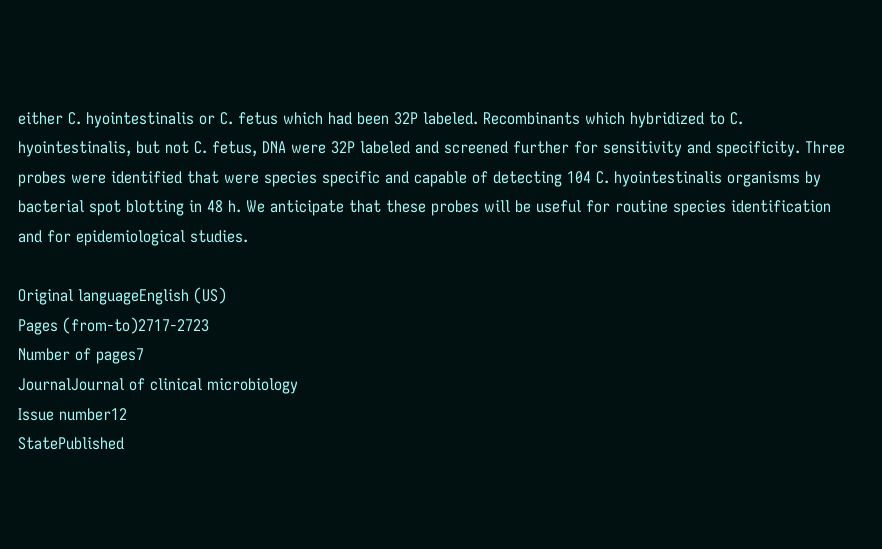either C. hyointestinalis or C. fetus which had been 32P labeled. Recombinants which hybridized to C. hyointestinalis, but not C. fetus, DNA were 32P labeled and screened further for sensitivity and specificity. Three probes were identified that were species specific and capable of detecting 104 C. hyointestinalis organisms by bacterial spot blotting in 48 h. We anticipate that these probes will be useful for routine species identification and for epidemiological studies.

Original languageEnglish (US)
Pages (from-to)2717-2723
Number of pages7
JournalJournal of clinical microbiology
Issue number12
StatePublished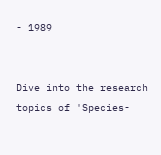- 1989


Dive into the research topics of 'Species-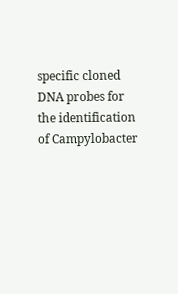specific cloned DNA probes for the identification of Campylobacter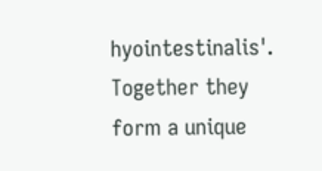hyointestinalis'. Together they form a unique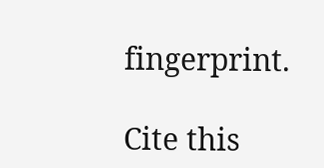fingerprint.

Cite this